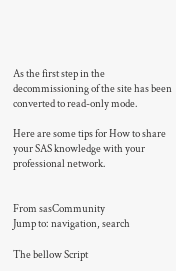As the first step in the decommissioning of the site has been converted to read-only mode.

Here are some tips for How to share your SAS knowledge with your professional network.


From sasCommunity
Jump to: navigation, search

The bellow Script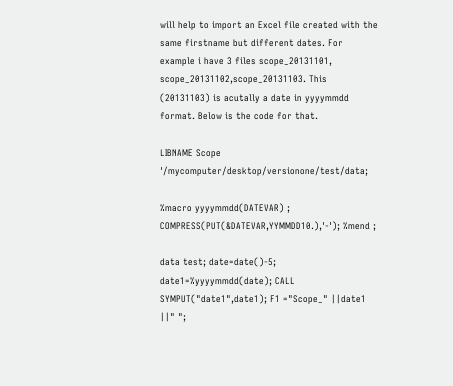will help to import an Excel file created with the same firstname but different dates. For example i have 3 files scope_20131101, scope_20131102,scope_20131103. This (20131103) is acutally a date in yyyymmdd format. Below is the code for that.

LIBNAME Scope '/mycomputer/desktop/versionone/test/data;

%macro yyyymmdd(DATEVAR) ; COMPRESS(PUT(&DATEVAR,YYMMDD10.),'-'); %mend ;

data test; date=date()-5; date1=%yyyymmdd(date); CALL SYMPUT("date1",date1); F1 ="Scope_" ||date1 ||" ";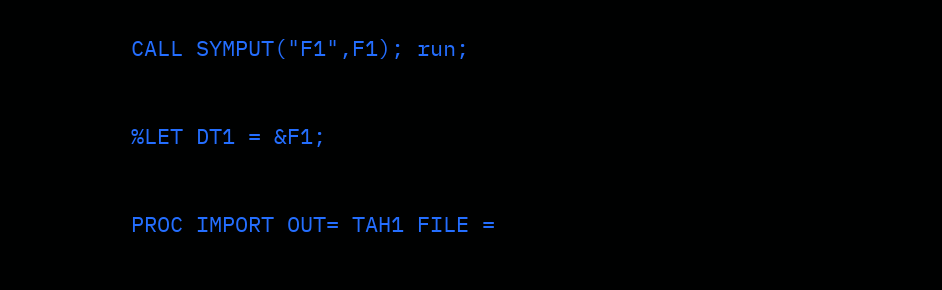CALL SYMPUT("F1",F1); run;

%LET DT1 = &F1;

PROC IMPORT OUT= TAH1 FILE =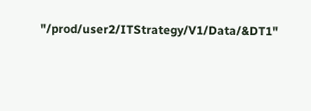"/prod/user2/ITStrategy/V1/Data/&DT1"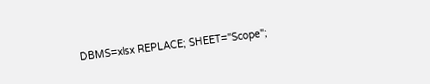DBMS=xlsx REPLACE; SHEET="Scope";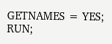GETNAMES = YES; RUN;